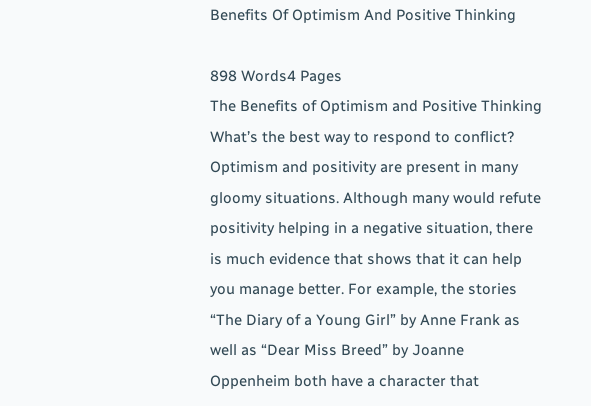Benefits Of Optimism And Positive Thinking

898 Words4 Pages
The Benefits of Optimism and Positive Thinking What’s the best way to respond to conflict? Optimism and positivity are present in many gloomy situations. Although many would refute positivity helping in a negative situation, there is much evidence that shows that it can help you manage better. For example, the stories “The Diary of a Young Girl” by Anne Frank as well as “Dear Miss Breed” by Joanne Oppenheim both have a character that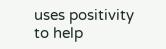uses positivity to help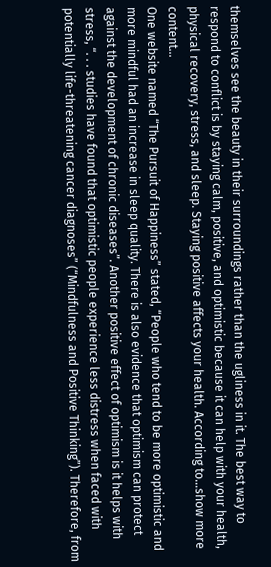themselves see the beauty in their surroundings rather than the ugliness in it. The best way to respond to conflict is by staying calm, positive, and optimistic because it can help with your health, physical recovery, stress, and sleep. Staying positive affects your health. According to…show more content…
One website named “The Pursuit of Happiness” stated, “People who tend to be more optimistic and more mindful had an increase in sleep quality. There is also evidence that optimism can protect against the development of chronic diseases”. Another positive effect of optimism is it helps with stress, “. . . studies have found that optimistic people experience less distress when faced with potentially life-threatening cancer diagnoses” (“Mindfulness and Positive Thinking”). Therefore, from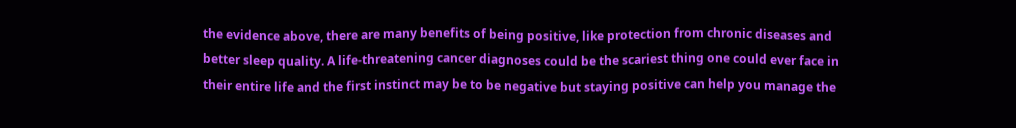the evidence above, there are many benefits of being positive, like protection from chronic diseases and better sleep quality. A life-threatening cancer diagnoses could be the scariest thing one could ever face in their entire life and the first instinct may be to be negative but staying positive can help you manage the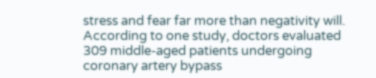stress and fear far more than negativity will. According to one study, doctors evaluated 309 middle-aged patients undergoing coronary artery bypass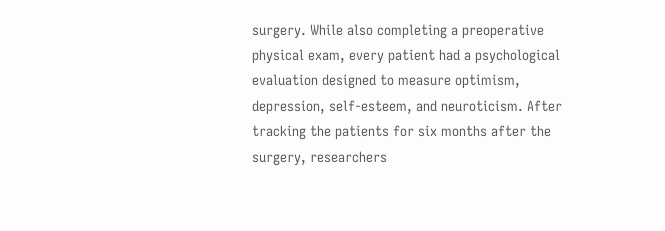surgery. While also completing a preoperative physical exam, every patient had a psychological evaluation designed to measure optimism, depression, self-esteem, and neuroticism. After tracking the patients for six months after the surgery, researchers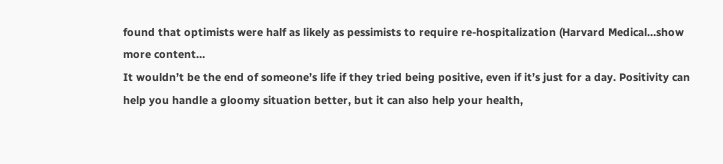found that optimists were half as likely as pessimists to require re-hospitalization (Harvard Medical…show more content…
It wouldn’t be the end of someone’s life if they tried being positive, even if it’s just for a day. Positivity can help you handle a gloomy situation better, but it can also help your health,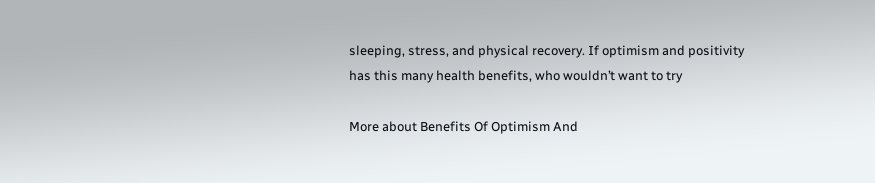sleeping, stress, and physical recovery. If optimism and positivity has this many health benefits, who wouldn’t want to try

More about Benefits Of Optimism And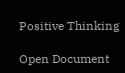Positive Thinking

Open Document